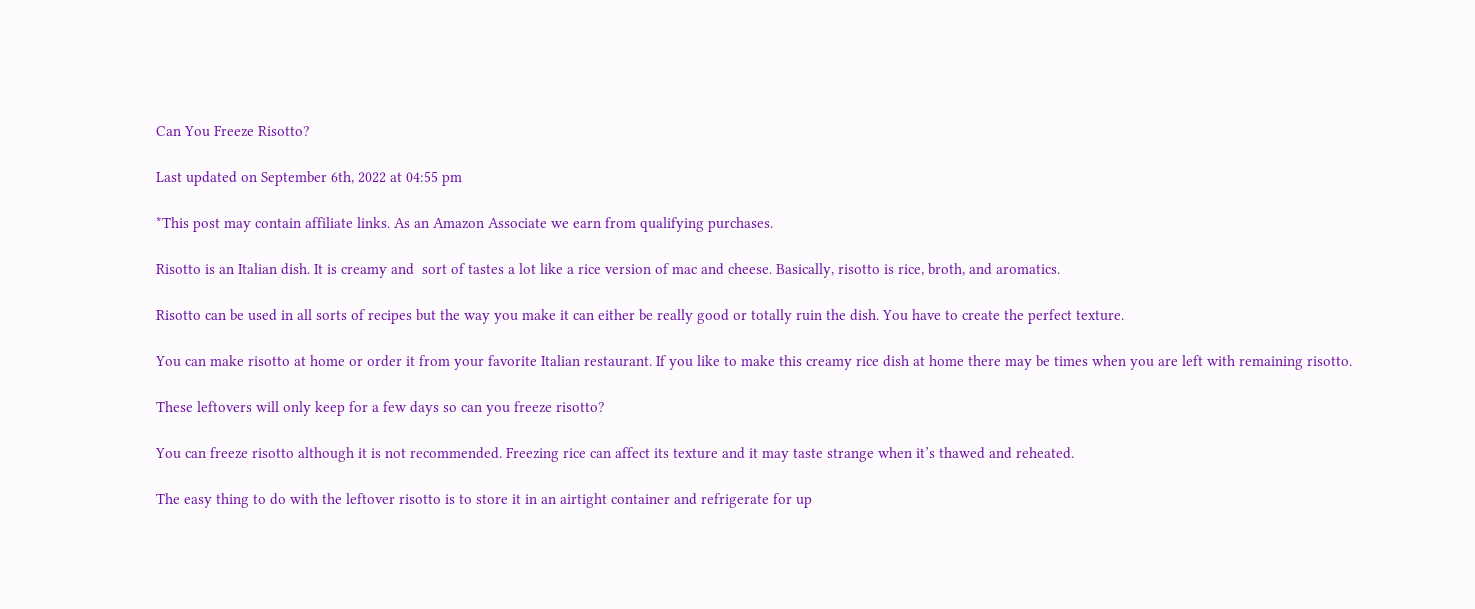Can You Freeze Risotto?

Last updated on September 6th, 2022 at 04:55 pm

*This post may contain affiliate links. As an Amazon Associate we earn from qualifying purchases.

Risotto is an Italian dish. It is creamy and  sort of tastes a lot like a rice version of mac and cheese. Basically, risotto is rice, broth, and aromatics.

Risotto can be used in all sorts of recipes but the way you make it can either be really good or totally ruin the dish. You have to create the perfect texture.

You can make risotto at home or order it from your favorite Italian restaurant. If you like to make this creamy rice dish at home there may be times when you are left with remaining risotto.

These leftovers will only keep for a few days so can you freeze risotto?

You can freeze risotto although it is not recommended. Freezing rice can affect its texture and it may taste strange when it’s thawed and reheated.

The easy thing to do with the leftover risotto is to store it in an airtight container and refrigerate for up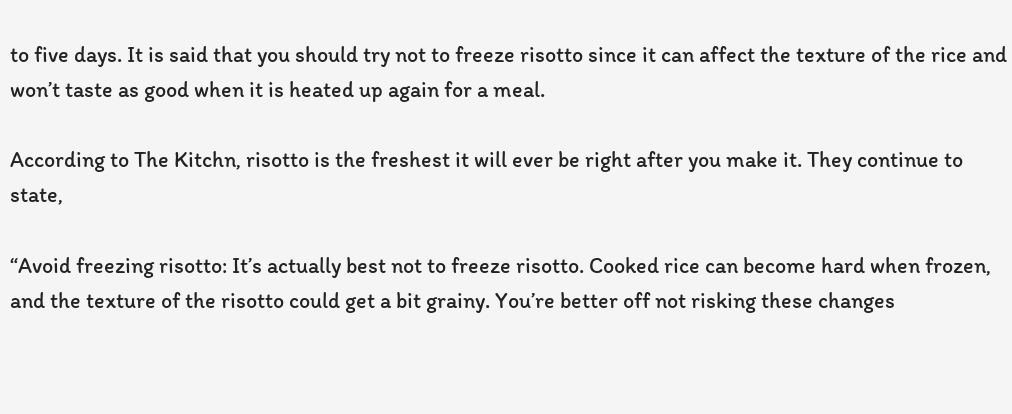to five days. It is said that you should try not to freeze risotto since it can affect the texture of the rice and won’t taste as good when it is heated up again for a meal.

According to The Kitchn, risotto is the freshest it will ever be right after you make it. They continue to state,

“Avoid freezing risotto: It’s actually best not to freeze risotto. Cooked rice can become hard when frozen, and the texture of the risotto could get a bit grainy. You’re better off not risking these changes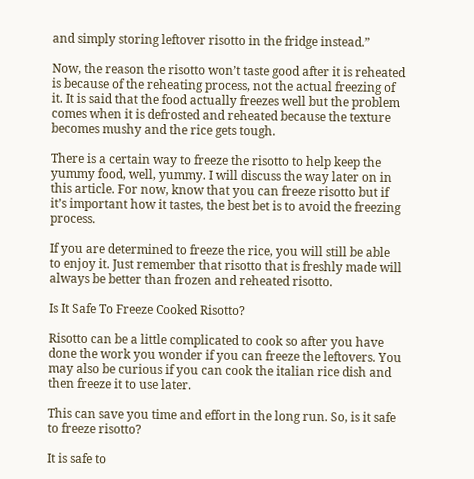and simply storing leftover risotto in the fridge instead.”

Now, the reason the risotto won’t taste good after it is reheated is because of the reheating process, not the actual freezing of it. It is said that the food actually freezes well but the problem comes when it is defrosted and reheated because the texture becomes mushy and the rice gets tough.

There is a certain way to freeze the risotto to help keep the yummy food, well, yummy. I will discuss the way later on in this article. For now, know that you can freeze risotto but if it’s important how it tastes, the best bet is to avoid the freezing process.

If you are determined to freeze the rice, you will still be able to enjoy it. Just remember that risotto that is freshly made will always be better than frozen and reheated risotto.

Is It Safe To Freeze Cooked Risotto?

Risotto can be a little complicated to cook so after you have done the work you wonder if you can freeze the leftovers. You may also be curious if you can cook the italian rice dish and then freeze it to use later.

This can save you time and effort in the long run. So, is it safe to freeze risotto?

It is safe to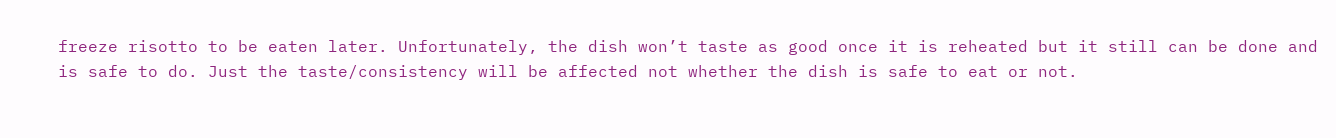freeze risotto to be eaten later. Unfortunately, the dish won’t taste as good once it is reheated but it still can be done and is safe to do. Just the taste/consistency will be affected not whether the dish is safe to eat or not.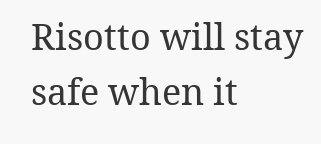Risotto will stay safe when it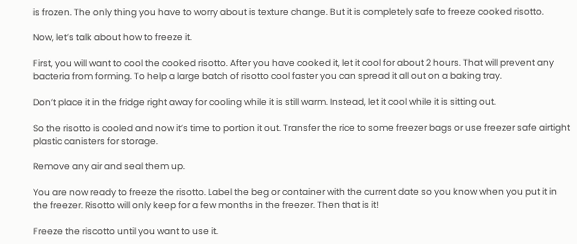is frozen. The only thing you have to worry about is texture change. But it is completely safe to freeze cooked risotto.

Now, let’s talk about how to freeze it.

First, you will want to cool the cooked risotto. After you have cooked it, let it cool for about 2 hours. That will prevent any bacteria from forming. To help a large batch of risotto cool faster you can spread it all out on a baking tray.

Don’t place it in the fridge right away for cooling while it is still warm. Instead, let it cool while it is sitting out.

So the risotto is cooled and now it’s time to portion it out. Transfer the rice to some freezer bags or use freezer safe airtight plastic canisters for storage.

Remove any air and seal them up.

You are now ready to freeze the risotto. Label the beg or container with the current date so you know when you put it in the freezer. Risotto will only keep for a few months in the freezer. Then that is it!

Freeze the riscotto until you want to use it.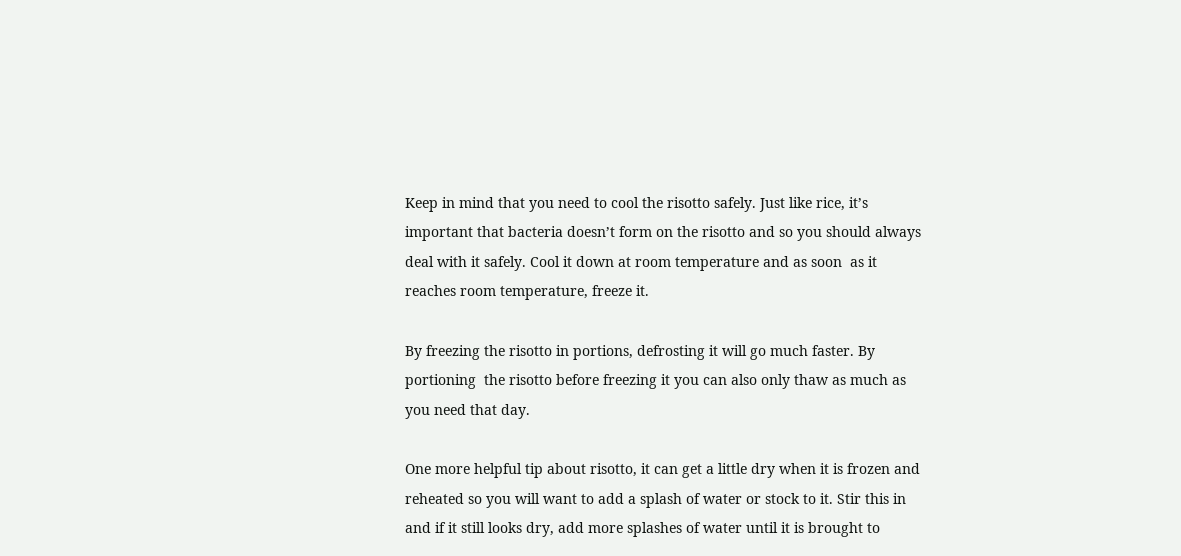Keep in mind that you need to cool the risotto safely. Just like rice, it’s important that bacteria doesn’t form on the risotto and so you should always deal with it safely. Cool it down at room temperature and as soon  as it reaches room temperature, freeze it.

By freezing the risotto in portions, defrosting it will go much faster. By portioning  the risotto before freezing it you can also only thaw as much as you need that day.

One more helpful tip about risotto, it can get a little dry when it is frozen and reheated so you will want to add a splash of water or stock to it. Stir this in and if it still looks dry, add more splashes of water until it is brought to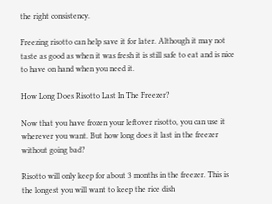the right consistency.

Freezing risotto can help save it for later. Although it may not taste as good as when it was fresh it is still safe to eat and is nice to have on hand when you need it.

How Long Does Risotto Last In The Freezer?

Now that you have frozen your leftover risotto, you can use it wherever you want. But how long does it last in the freezer without going bad?

Risotto will only keep for about 3 months in the freezer. This is the longest you will want to keep the rice dish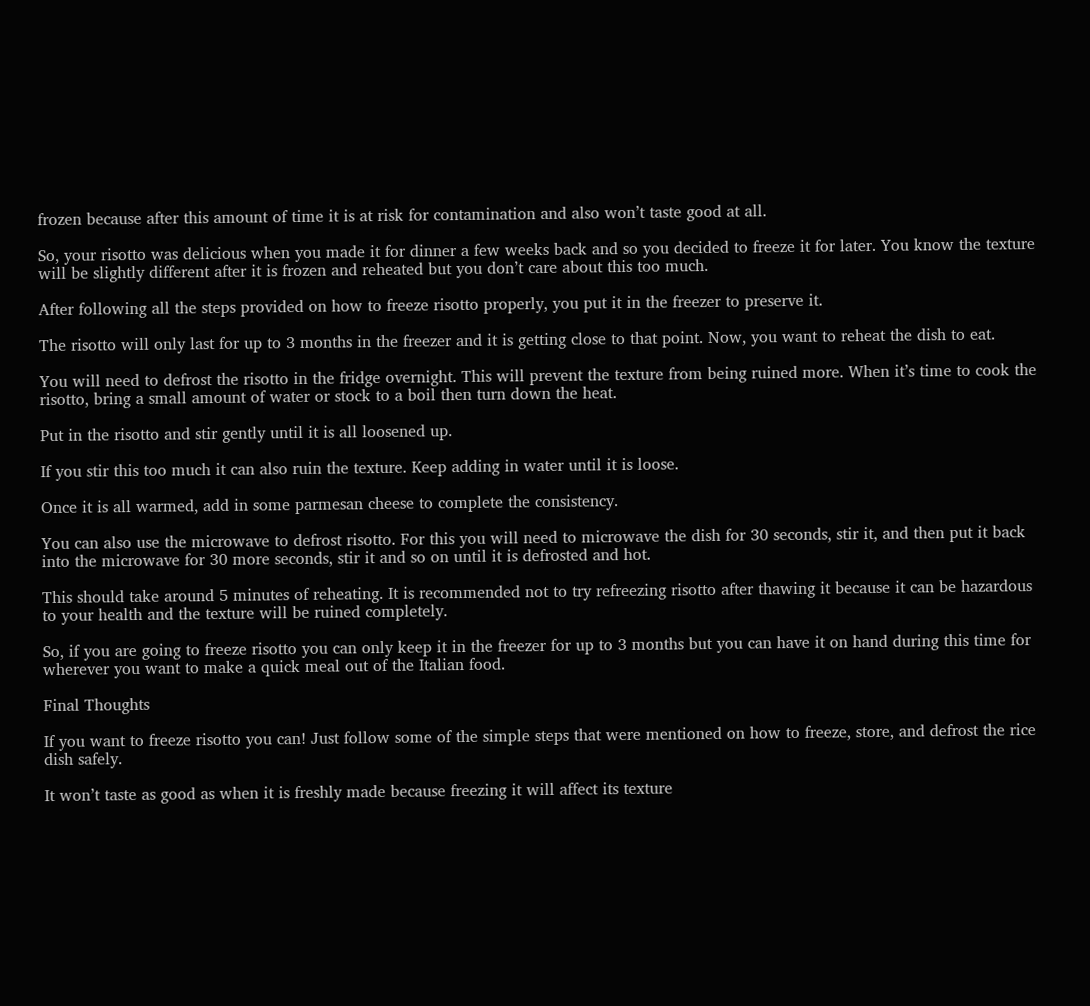frozen because after this amount of time it is at risk for contamination and also won’t taste good at all.

So, your risotto was delicious when you made it for dinner a few weeks back and so you decided to freeze it for later. You know the texture will be slightly different after it is frozen and reheated but you don’t care about this too much.

After following all the steps provided on how to freeze risotto properly, you put it in the freezer to preserve it.

The risotto will only last for up to 3 months in the freezer and it is getting close to that point. Now, you want to reheat the dish to eat.

You will need to defrost the risotto in the fridge overnight. This will prevent the texture from being ruined more. When it’s time to cook the risotto, bring a small amount of water or stock to a boil then turn down the heat.

Put in the risotto and stir gently until it is all loosened up.

If you stir this too much it can also ruin the texture. Keep adding in water until it is loose.

Once it is all warmed, add in some parmesan cheese to complete the consistency.

You can also use the microwave to defrost risotto. For this you will need to microwave the dish for 30 seconds, stir it, and then put it back into the microwave for 30 more seconds, stir it and so on until it is defrosted and hot.

This should take around 5 minutes of reheating. It is recommended not to try refreezing risotto after thawing it because it can be hazardous to your health and the texture will be ruined completely.

So, if you are going to freeze risotto you can only keep it in the freezer for up to 3 months but you can have it on hand during this time for wherever you want to make a quick meal out of the Italian food.

Final Thoughts

If you want to freeze risotto you can! Just follow some of the simple steps that were mentioned on how to freeze, store, and defrost the rice dish safely.

It won’t taste as good as when it is freshly made because freezing it will affect its texture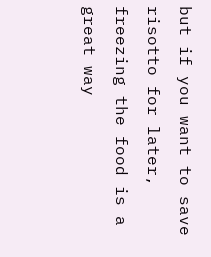but if you want to save risotto for later, freezing the food is a great way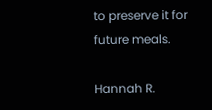to preserve it for future meals.

Hannah R.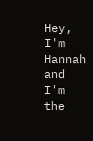Hey, I'm Hannah and I'm the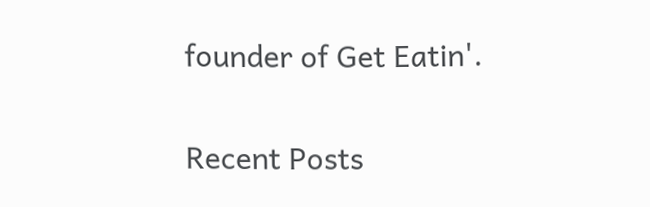founder of Get Eatin'.

Recent Posts